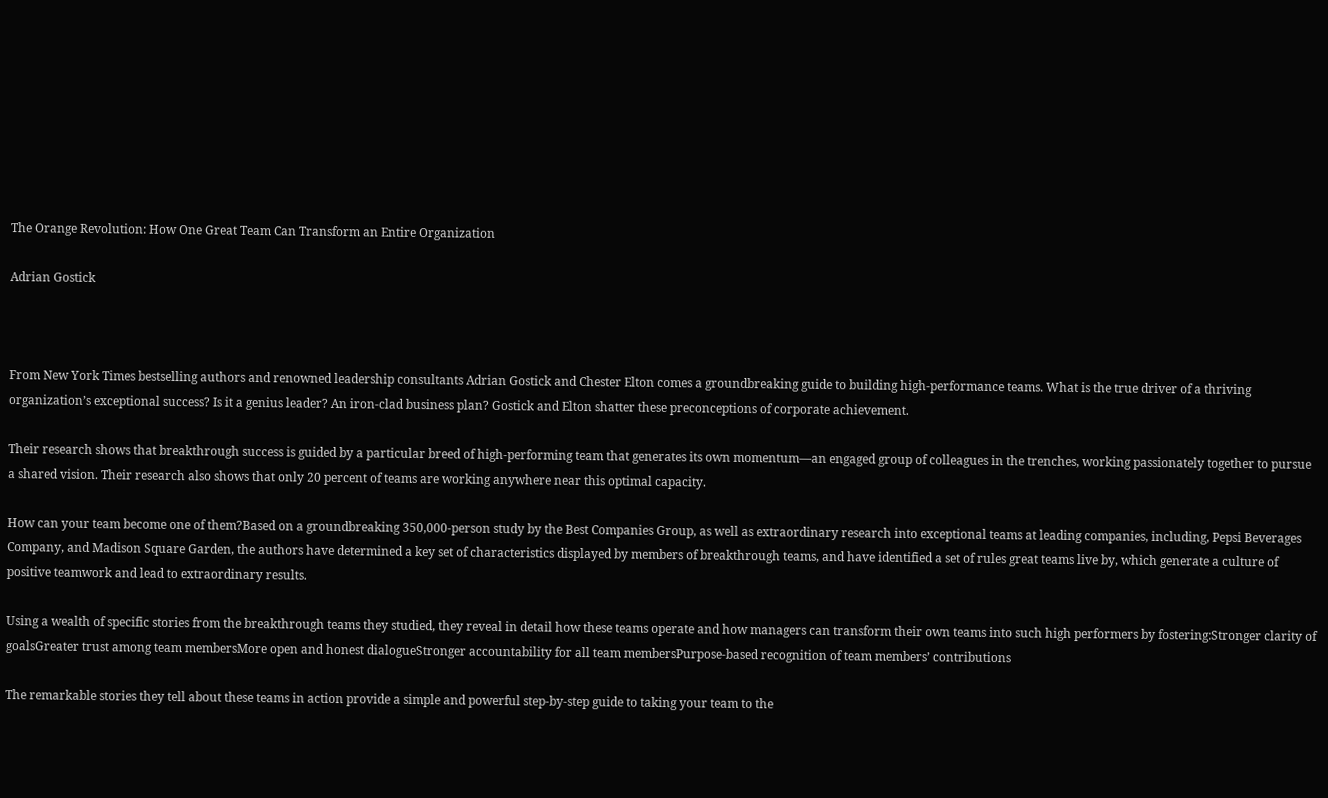The Orange Revolution: How One Great Team Can Transform an Entire Organization

Adrian Gostick



From New York Times bestselling authors and renowned leadership consultants Adrian Gostick and Chester Elton comes a groundbreaking guide to building high-performance teams. What is the true driver of a thriving organization’s exceptional success? Is it a genius leader? An iron-clad business plan? Gostick and Elton shatter these preconceptions of corporate achievement.

Their research shows that breakthrough success is guided by a particular breed of high-performing team that generates its own momentum—an engaged group of colleagues in the trenches, working passionately together to pursue a shared vision. Their research also shows that only 20 percent of teams are working anywhere near this optimal capacity.

How can your team become one of them?Based on a groundbreaking 350,000-person study by the Best Companies Group, as well as extraordinary research into exceptional teams at leading companies, including, Pepsi Beverages Company, and Madison Square Garden, the authors have determined a key set of characteristics displayed by members of breakthrough teams, and have identified a set of rules great teams live by, which generate a culture of positive teamwork and lead to extraordinary results.

Using a wealth of specific stories from the breakthrough teams they studied, they reveal in detail how these teams operate and how managers can transform their own teams into such high performers by fostering:Stronger clarity of goalsGreater trust among team membersMore open and honest dialogueStronger accountability for all team membersPurpose-based recognition of team members’ contributions

The remarkable stories they tell about these teams in action provide a simple and powerful step-by-step guide to taking your team to the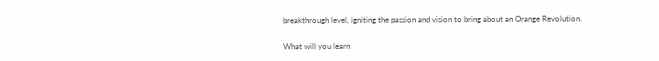breakthrough level, igniting the passion and vision to bring about an Orange Revolution.

What will you learn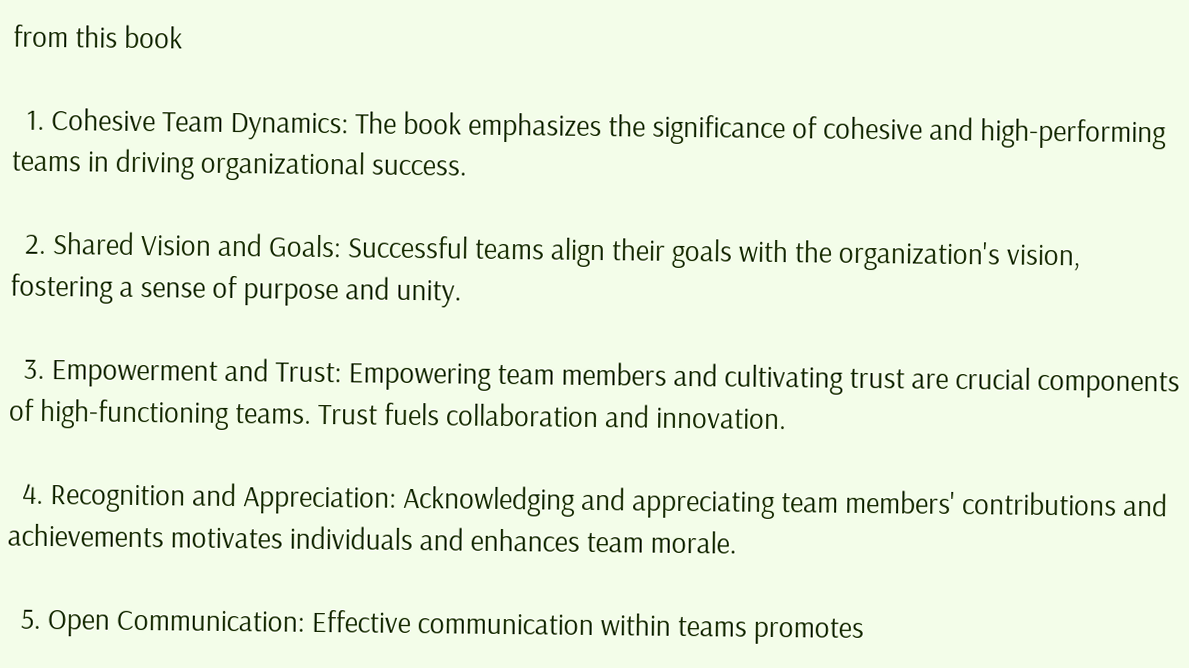from this book

  1. Cohesive Team Dynamics: The book emphasizes the significance of cohesive and high-performing teams in driving organizational success.

  2. Shared Vision and Goals: Successful teams align their goals with the organization's vision, fostering a sense of purpose and unity.

  3. Empowerment and Trust: Empowering team members and cultivating trust are crucial components of high-functioning teams. Trust fuels collaboration and innovation.

  4. Recognition and Appreciation: Acknowledging and appreciating team members' contributions and achievements motivates individuals and enhances team morale.

  5. Open Communication: Effective communication within teams promotes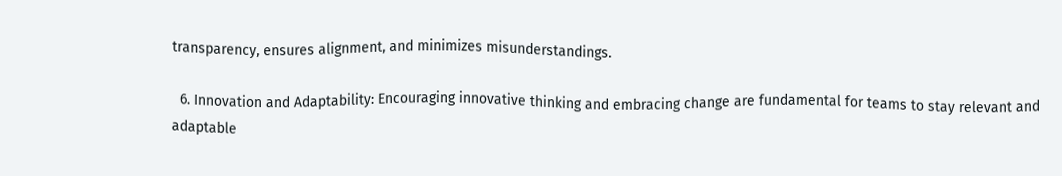transparency, ensures alignment, and minimizes misunderstandings.

  6. Innovation and Adaptability: Encouraging innovative thinking and embracing change are fundamental for teams to stay relevant and adaptable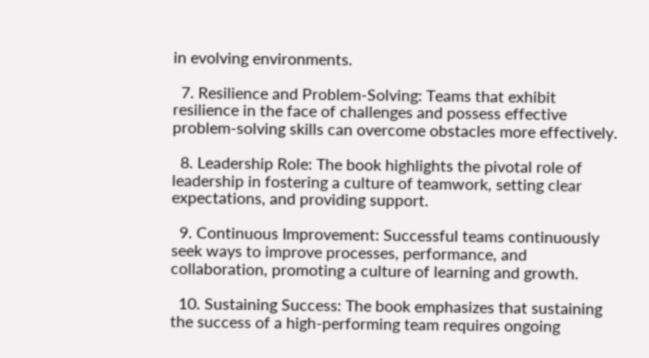in evolving environments.

  7. Resilience and Problem-Solving: Teams that exhibit resilience in the face of challenges and possess effective problem-solving skills can overcome obstacles more effectively.

  8. Leadership Role: The book highlights the pivotal role of leadership in fostering a culture of teamwork, setting clear expectations, and providing support.

  9. Continuous Improvement: Successful teams continuously seek ways to improve processes, performance, and collaboration, promoting a culture of learning and growth.

  10. Sustaining Success: The book emphasizes that sustaining the success of a high-performing team requires ongoing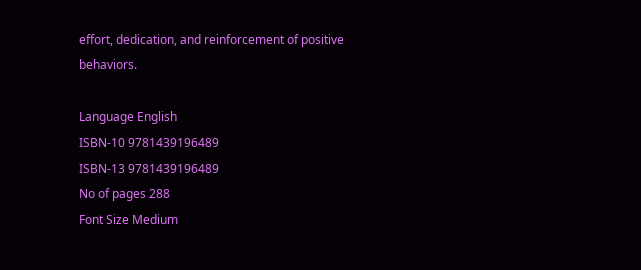effort, dedication, and reinforcement of positive behaviors.

Language English
ISBN-10 9781439196489
ISBN-13 9781439196489
No of pages 288
Font Size Medium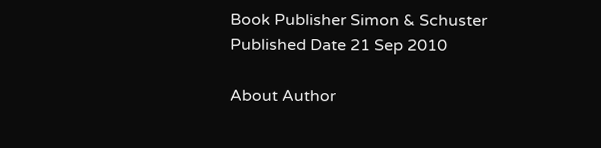Book Publisher Simon & Schuster
Published Date 21 Sep 2010

About Author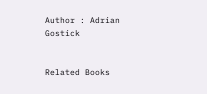Author : Adrian Gostick


Related Books